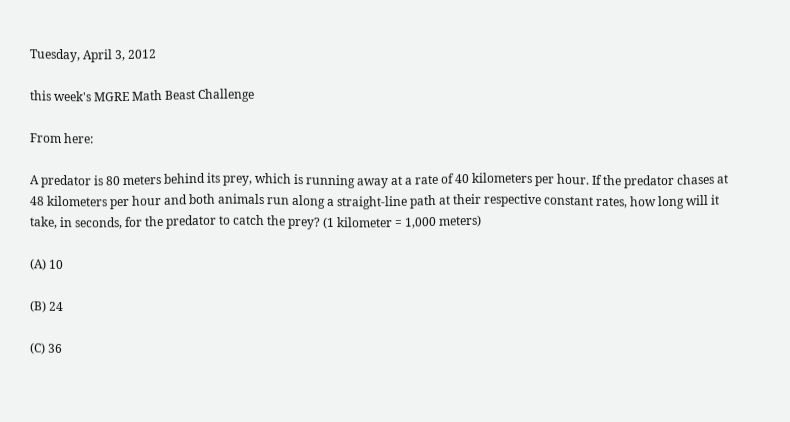Tuesday, April 3, 2012

this week's MGRE Math Beast Challenge

From here:

A predator is 80 meters behind its prey, which is running away at a rate of 40 kilometers per hour. If the predator chases at 48 kilometers per hour and both animals run along a straight-line path at their respective constant rates, how long will it take, in seconds, for the predator to catch the prey? (1 kilometer = 1,000 meters)

(A) 10

(B) 24

(C) 36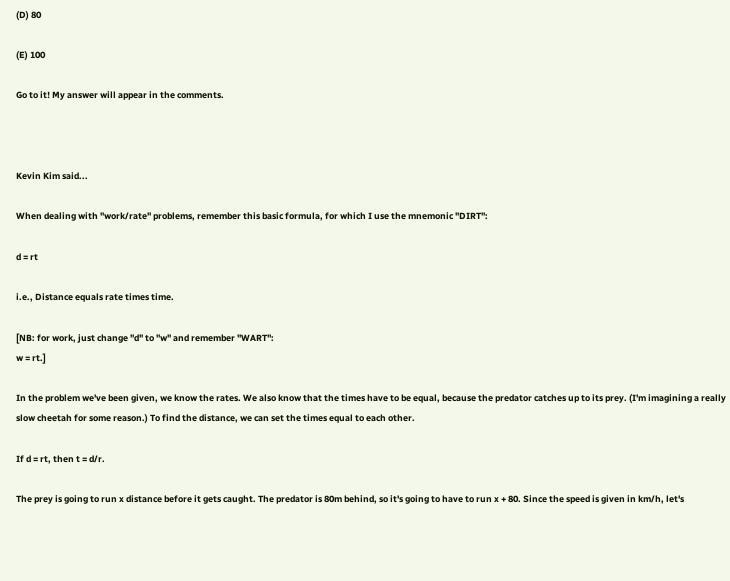(D) 80

(E) 100

Go to it! My answer will appear in the comments.



Kevin Kim said...

When dealing with "work/rate" problems, remember this basic formula, for which I use the mnemonic "DIRT":

d = rt

i.e., Distance equals rate times time.

[NB: for work, just change "d" to "w" and remember "WART":
w = rt.]

In the problem we've been given, we know the rates. We also know that the times have to be equal, because the predator catches up to its prey. (I'm imagining a really slow cheetah for some reason.) To find the distance, we can set the times equal to each other.

If d = rt, then t = d/r.

The prey is going to run x distance before it gets caught. The predator is 80m behind, so it's going to have to run x + 80. Since the speed is given in km/h, let's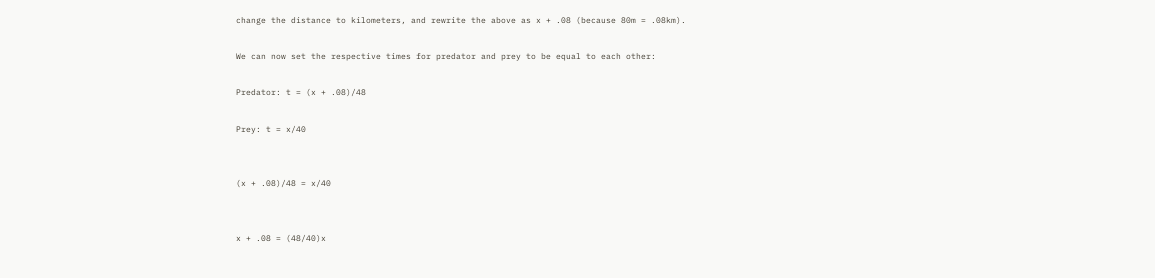change the distance to kilometers, and rewrite the above as x + .08 (because 80m = .08km).

We can now set the respective times for predator and prey to be equal to each other:

Predator: t = (x + .08)/48

Prey: t = x/40


(x + .08)/48 = x/40


x + .08 = (48/40)x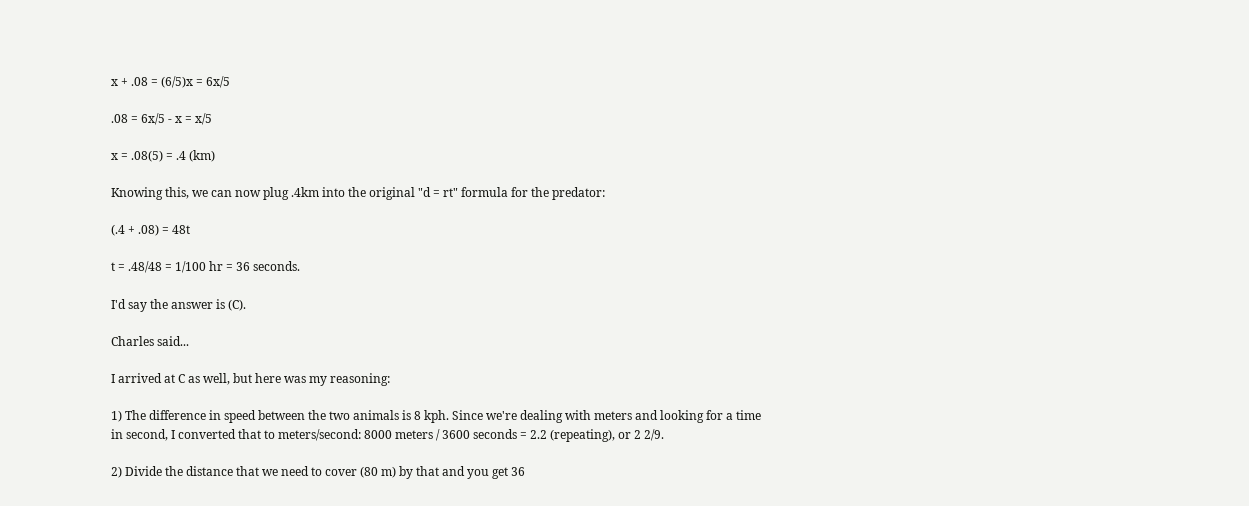x + .08 = (6/5)x = 6x/5

.08 = 6x/5 - x = x/5

x = .08(5) = .4 (km)

Knowing this, we can now plug .4km into the original "d = rt" formula for the predator:

(.4 + .08) = 48t

t = .48/48 = 1/100 hr = 36 seconds.

I'd say the answer is (C).

Charles said...

I arrived at C as well, but here was my reasoning:

1) The difference in speed between the two animals is 8 kph. Since we're dealing with meters and looking for a time in second, I converted that to meters/second: 8000 meters / 3600 seconds = 2.2 (repeating), or 2 2/9.

2) Divide the distance that we need to cover (80 m) by that and you get 36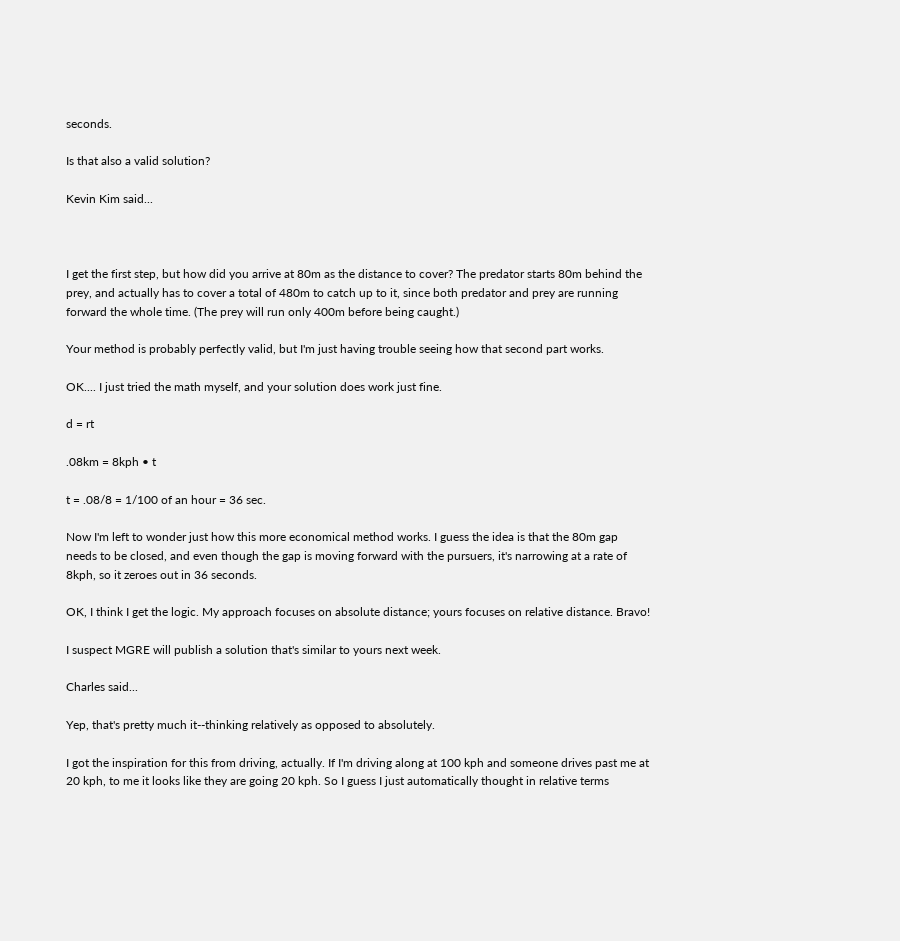seconds.

Is that also a valid solution?

Kevin Kim said...



I get the first step, but how did you arrive at 80m as the distance to cover? The predator starts 80m behind the prey, and actually has to cover a total of 480m to catch up to it, since both predator and prey are running forward the whole time. (The prey will run only 400m before being caught.)

Your method is probably perfectly valid, but I'm just having trouble seeing how that second part works.

OK.... I just tried the math myself, and your solution does work just fine.

d = rt

.08km = 8kph • t

t = .08/8 = 1/100 of an hour = 36 sec.

Now I'm left to wonder just how this more economical method works. I guess the idea is that the 80m gap needs to be closed, and even though the gap is moving forward with the pursuers, it's narrowing at a rate of 8kph, so it zeroes out in 36 seconds.

OK, I think I get the logic. My approach focuses on absolute distance; yours focuses on relative distance. Bravo!

I suspect MGRE will publish a solution that's similar to yours next week.

Charles said...

Yep, that's pretty much it--thinking relatively as opposed to absolutely.

I got the inspiration for this from driving, actually. If I'm driving along at 100 kph and someone drives past me at 20 kph, to me it looks like they are going 20 kph. So I guess I just automatically thought in relative terms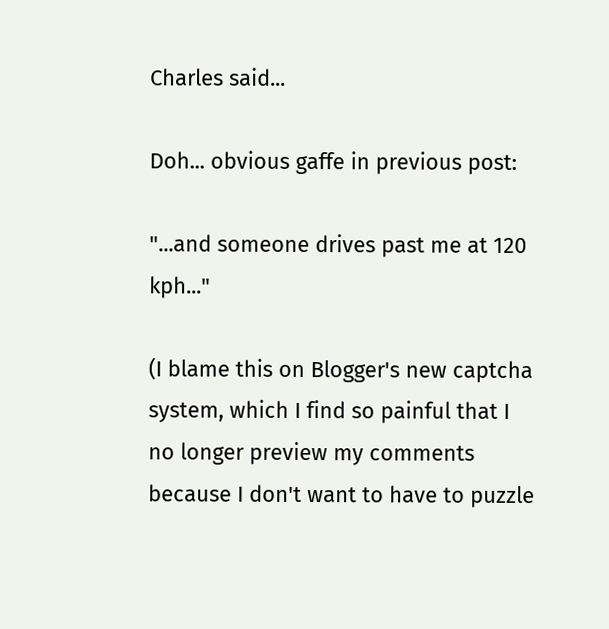Charles said...

Doh... obvious gaffe in previous post:

"...and someone drives past me at 120 kph..."

(I blame this on Blogger's new captcha system, which I find so painful that I no longer preview my comments because I don't want to have to puzzle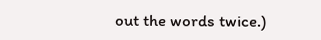out the words twice.)